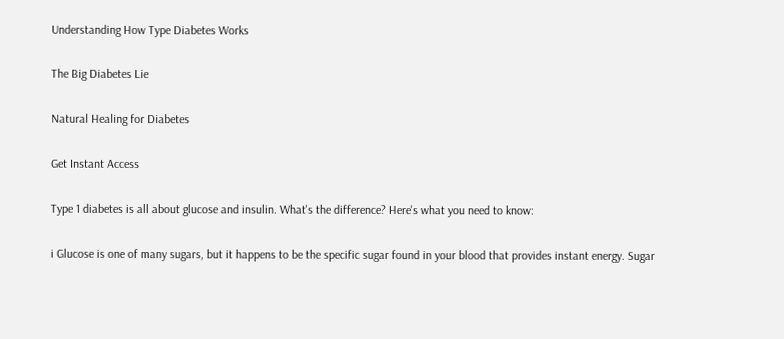Understanding How Type Diabetes Works

The Big Diabetes Lie

Natural Healing for Diabetes

Get Instant Access

Type 1 diabetes is all about glucose and insulin. What's the difference? Here's what you need to know:

i Glucose is one of many sugars, but it happens to be the specific sugar found in your blood that provides instant energy. Sugar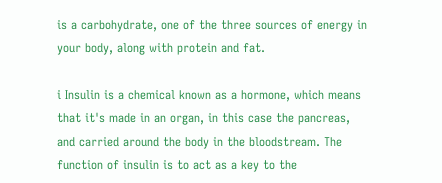is a carbohydrate, one of the three sources of energy in your body, along with protein and fat.

i Insulin is a chemical known as a hormone, which means that it's made in an organ, in this case the pancreas, and carried around the body in the bloodstream. The function of insulin is to act as a key to the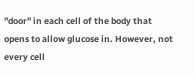"door" in each cell of the body that opens to allow glucose in. However, not every cell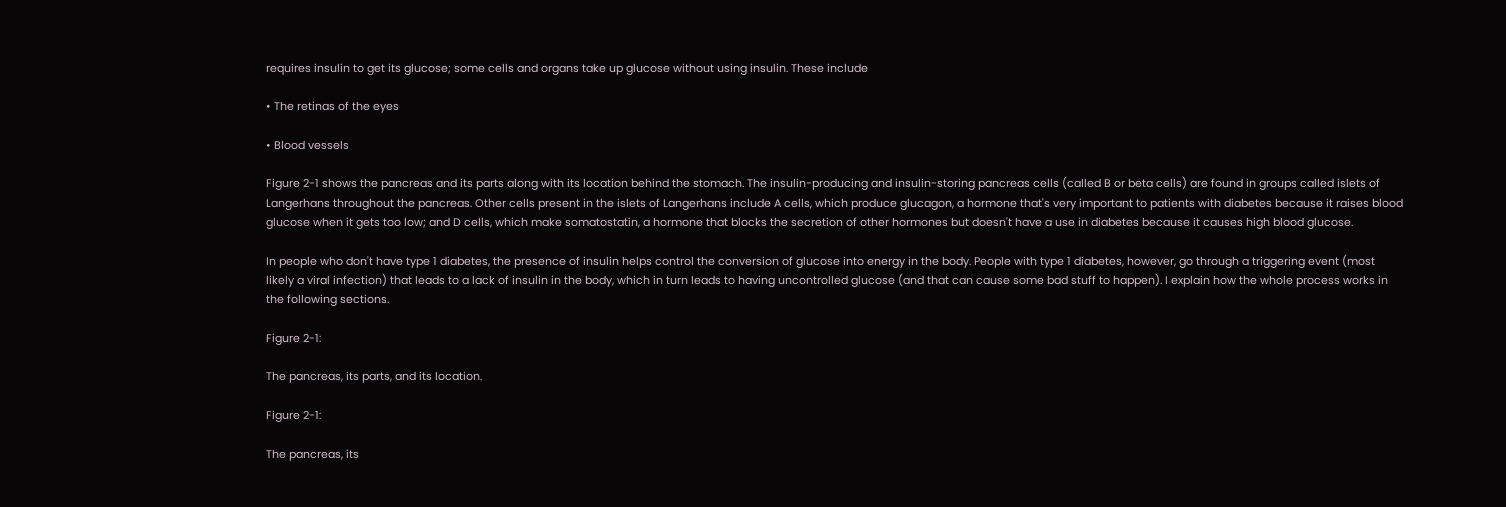requires insulin to get its glucose; some cells and organs take up glucose without using insulin. These include

• The retinas of the eyes

• Blood vessels

Figure 2-1 shows the pancreas and its parts along with its location behind the stomach. The insulin-producing and insulin-storing pancreas cells (called B or beta cells) are found in groups called islets of Langerhans throughout the pancreas. Other cells present in the islets of Langerhans include A cells, which produce glucagon, a hormone that's very important to patients with diabetes because it raises blood glucose when it gets too low; and D cells, which make somatostatin, a hormone that blocks the secretion of other hormones but doesn't have a use in diabetes because it causes high blood glucose.

In people who don't have type 1 diabetes, the presence of insulin helps control the conversion of glucose into energy in the body. People with type 1 diabetes, however, go through a triggering event (most likely a viral infection) that leads to a lack of insulin in the body, which in turn leads to having uncontrolled glucose (and that can cause some bad stuff to happen). I explain how the whole process works in the following sections.

Figure 2-1:

The pancreas, its parts, and its location.

Figure 2-1:

The pancreas, its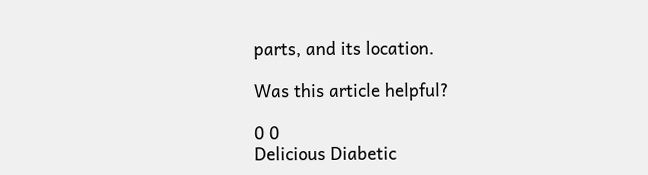parts, and its location.

Was this article helpful?

0 0
Delicious Diabetic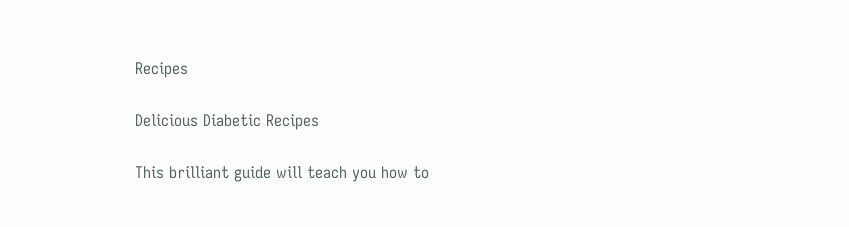Recipes

Delicious Diabetic Recipes

This brilliant guide will teach you how to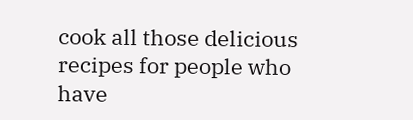cook all those delicious recipes for people who have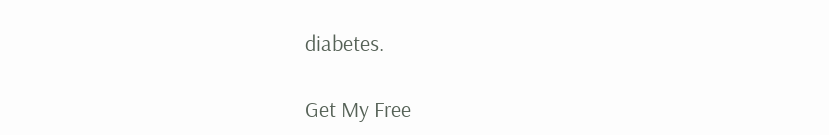diabetes.

Get My Free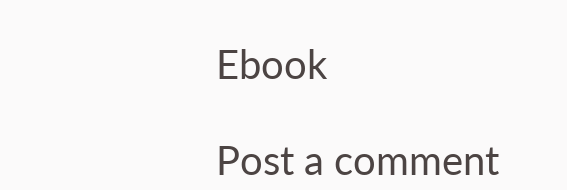Ebook

Post a comment